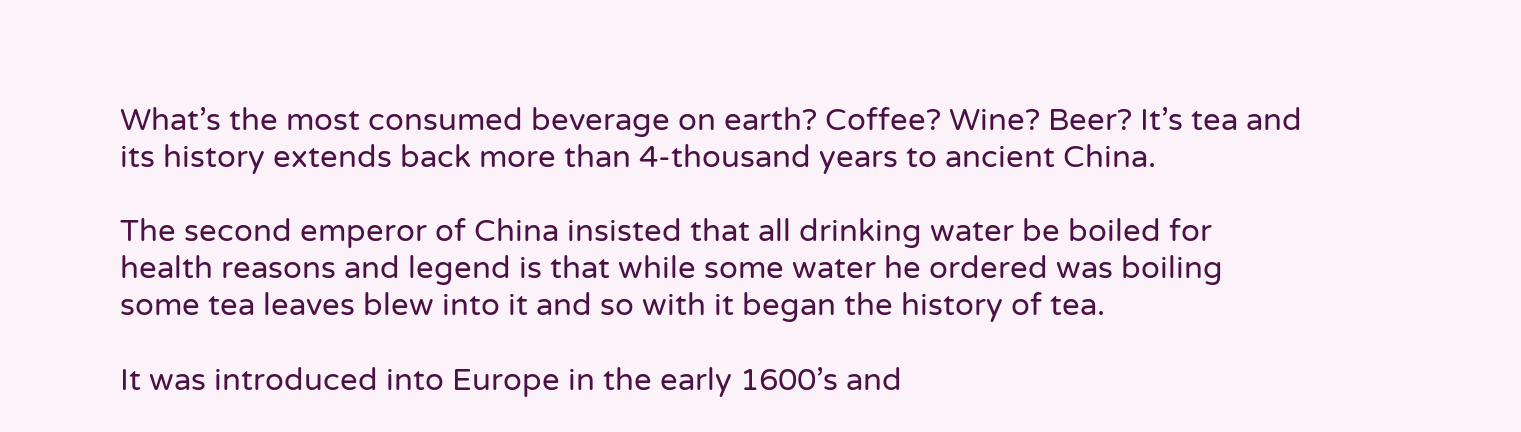What’s the most consumed beverage on earth? Coffee? Wine? Beer? It’s tea and its history extends back more than 4-thousand years to ancient China.

The second emperor of China insisted that all drinking water be boiled for health reasons and legend is that while some water he ordered was boiling some tea leaves blew into it and so with it began the history of tea.

It was introduced into Europe in the early 1600’s and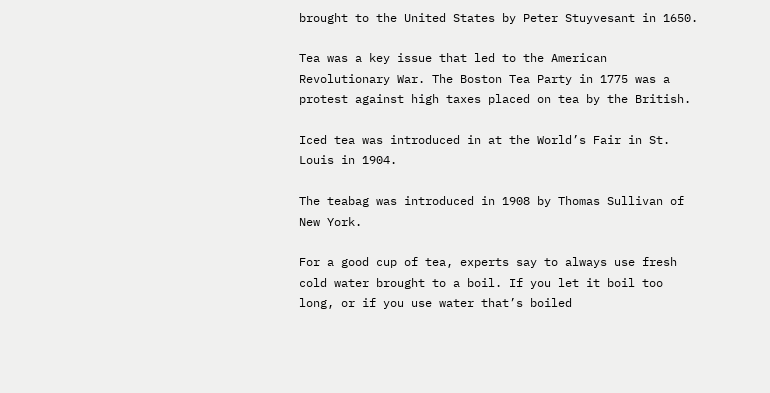brought to the United States by Peter Stuyvesant in 1650.

Tea was a key issue that led to the American Revolutionary War. The Boston Tea Party in 1775 was a protest against high taxes placed on tea by the British.

Iced tea was introduced in at the World’s Fair in St. Louis in 1904.

The teabag was introduced in 1908 by Thomas Sullivan of New York.

For a good cup of tea, experts say to always use fresh cold water brought to a boil. If you let it boil too long, or if you use water that’s boiled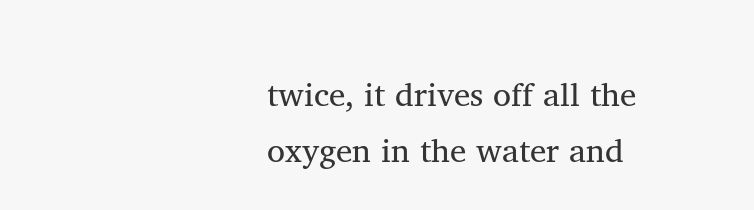twice, it drives off all the oxygen in the water and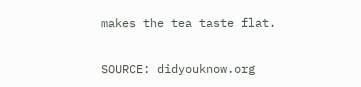makes the tea taste flat.


SOURCE: didyouknow.org